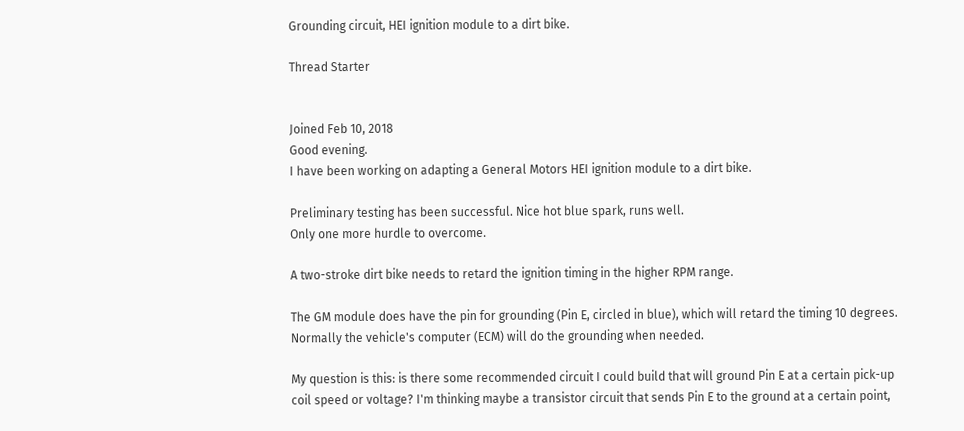Grounding circuit, HEI ignition module to a dirt bike.

Thread Starter


Joined Feb 10, 2018
Good evening.
I have been working on adapting a General Motors HEI ignition module to a dirt bike.

Preliminary testing has been successful. Nice hot blue spark, runs well.
Only one more hurdle to overcome.

A two-stroke dirt bike needs to retard the ignition timing in the higher RPM range.

The GM module does have the pin for grounding (Pin E, circled in blue), which will retard the timing 10 degrees. Normally the vehicle's computer (ECM) will do the grounding when needed.

My question is this: is there some recommended circuit I could build that will ground Pin E at a certain pick-up coil speed or voltage? I'm thinking maybe a transistor circuit that sends Pin E to the ground at a certain point,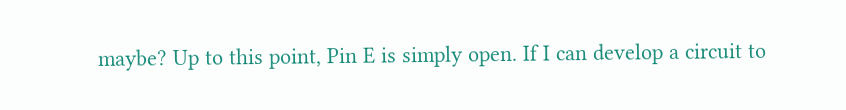maybe? Up to this point, Pin E is simply open. If I can develop a circuit to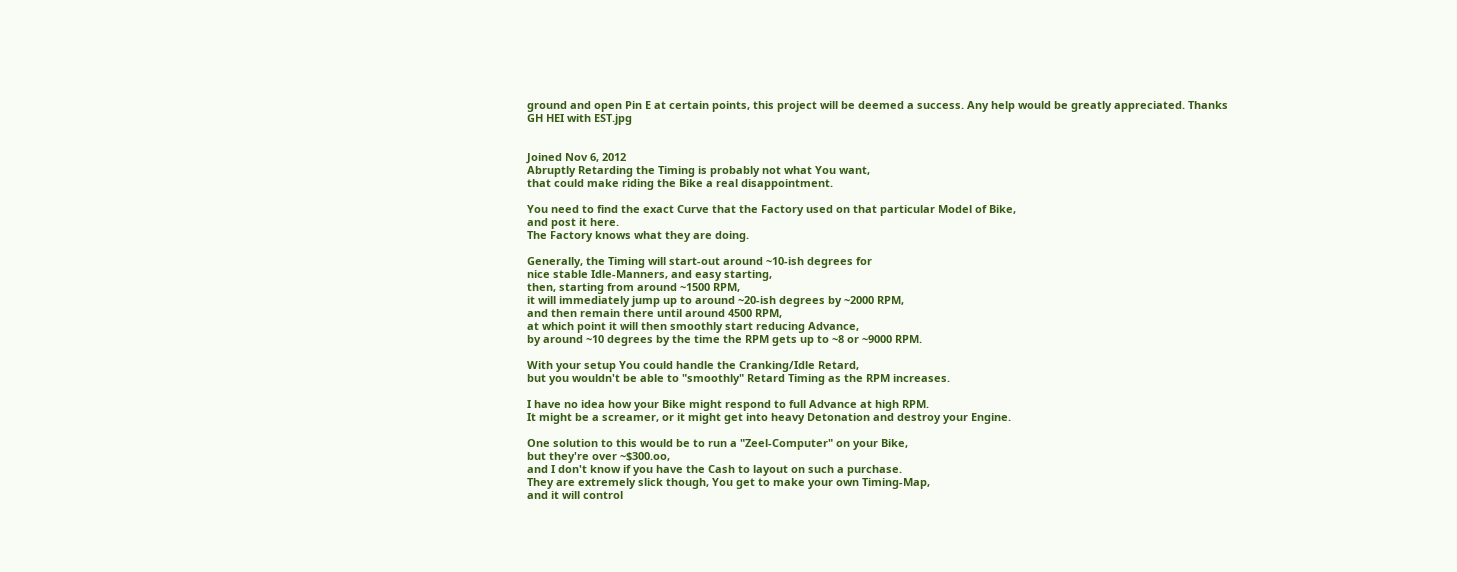ground and open Pin E at certain points, this project will be deemed a success. Any help would be greatly appreciated. Thanks
GH HEI with EST.jpg


Joined Nov 6, 2012
Abruptly Retarding the Timing is probably not what You want,
that could make riding the Bike a real disappointment.

You need to find the exact Curve that the Factory used on that particular Model of Bike,
and post it here.
The Factory knows what they are doing.

Generally, the Timing will start-out around ~10-ish degrees for
nice stable Idle-Manners, and easy starting,
then, starting from around ~1500 RPM,
it will immediately jump up to around ~20-ish degrees by ~2000 RPM,
and then remain there until around 4500 RPM,
at which point it will then smoothly start reducing Advance,
by around ~10 degrees by the time the RPM gets up to ~8 or ~9000 RPM.

With your setup You could handle the Cranking/Idle Retard,
but you wouldn't be able to "smoothly" Retard Timing as the RPM increases.

I have no idea how your Bike might respond to full Advance at high RPM.
It might be a screamer, or it might get into heavy Detonation and destroy your Engine.

One solution to this would be to run a "Zeel-Computer" on your Bike,
but they're over ~$300.oo,
and I don't know if you have the Cash to layout on such a purchase.
They are extremely slick though, You get to make your own Timing-Map,
and it will control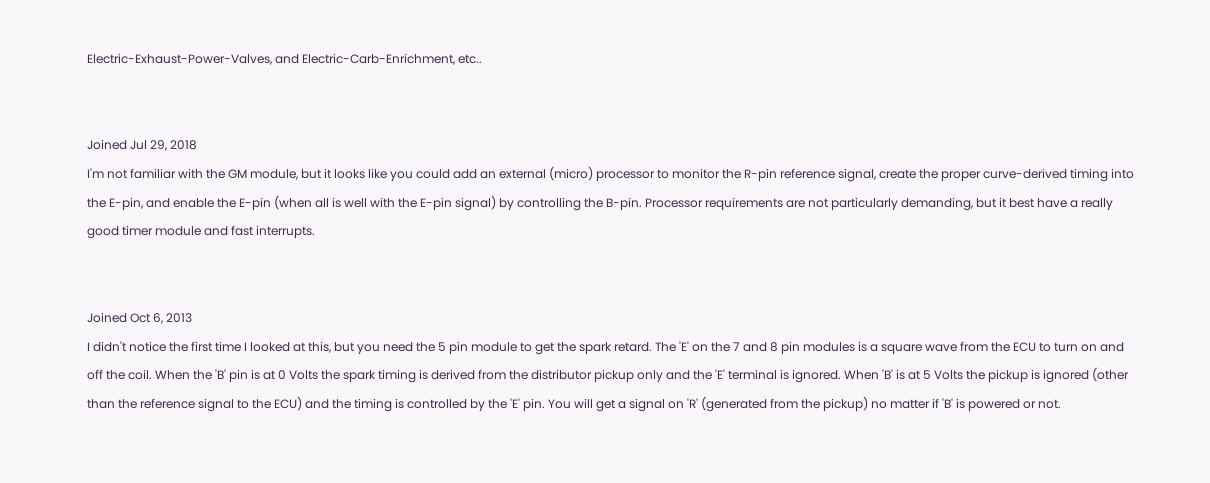Electric-Exhaust-Power-Valves, and Electric-Carb-Enrichment, etc..


Joined Jul 29, 2018
I'm not familiar with the GM module, but it looks like you could add an external (micro) processor to monitor the R-pin reference signal, create the proper curve-derived timing into the E-pin, and enable the E-pin (when all is well with the E-pin signal) by controlling the B-pin. Processor requirements are not particularly demanding, but it best have a really good timer module and fast interrupts.


Joined Oct 6, 2013
I didn't notice the first time I looked at this, but you need the 5 pin module to get the spark retard. The 'E' on the 7 and 8 pin modules is a square wave from the ECU to turn on and off the coil. When the 'B' pin is at 0 Volts the spark timing is derived from the distributor pickup only and the 'E' terminal is ignored. When 'B' is at 5 Volts the pickup is ignored (other than the reference signal to the ECU) and the timing is controlled by the 'E' pin. You will get a signal on 'R' (generated from the pickup) no matter if 'B' is powered or not.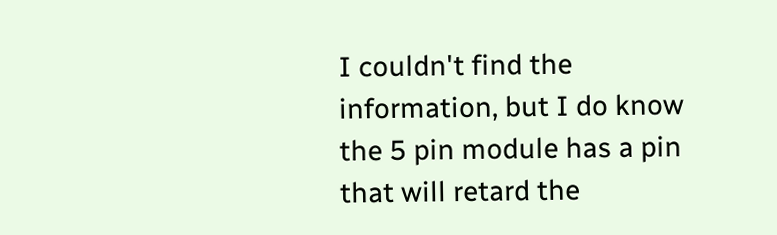I couldn't find the information, but I do know the 5 pin module has a pin that will retard the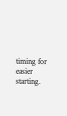timing for easier starting.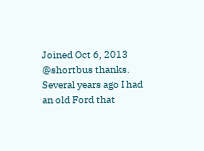Joined Oct 6, 2013
@shortbus thanks. Several years ago I had an old Ford that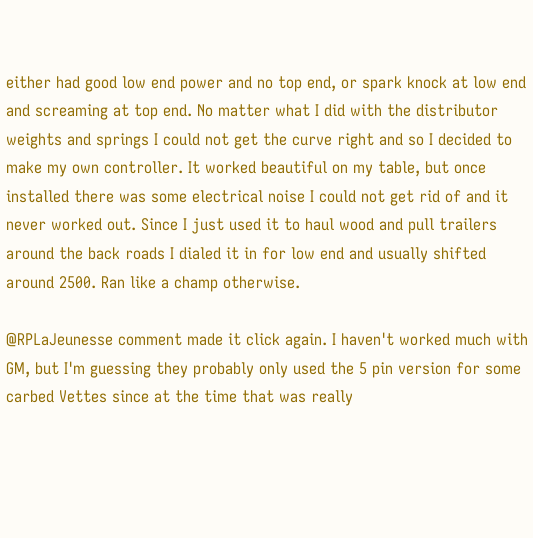either had good low end power and no top end, or spark knock at low end and screaming at top end. No matter what I did with the distributor weights and springs I could not get the curve right and so I decided to make my own controller. It worked beautiful on my table, but once installed there was some electrical noise I could not get rid of and it never worked out. Since I just used it to haul wood and pull trailers around the back roads I dialed it in for low end and usually shifted around 2500. Ran like a champ otherwise.

@RPLaJeunesse comment made it click again. I haven't worked much with GM, but I'm guessing they probably only used the 5 pin version for some carbed Vettes since at the time that was really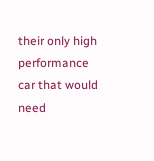their only high performance car that would need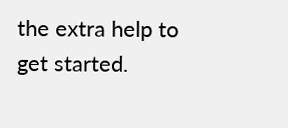the extra help to get started.